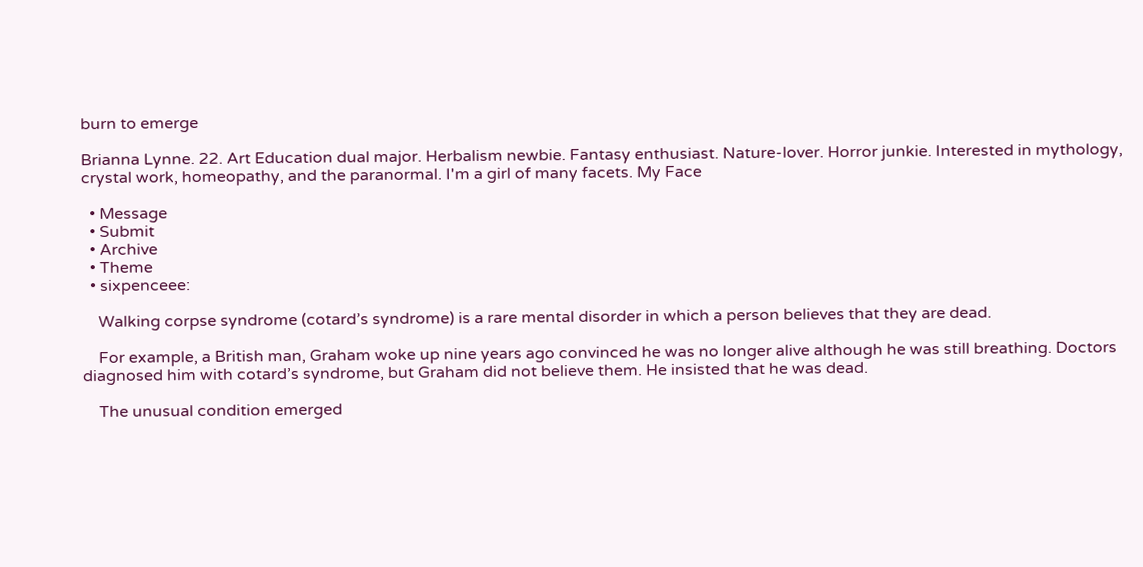burn to emerge

Brianna Lynne. 22. Art Education dual major. Herbalism newbie. Fantasy enthusiast. Nature-lover. Horror junkie. Interested in mythology, crystal work, homeopathy, and the paranormal. I'm a girl of many facets. My Face

  • Message
  • Submit
  • Archive
  • Theme
  • sixpenceee:

    Walking corpse syndrome (cotard’s syndrome) is a rare mental disorder in which a person believes that they are dead.

    For example, a British man, Graham woke up nine years ago convinced he was no longer alive although he was still breathing. Doctors diagnosed him with cotard’s syndrome, but Graham did not believe them. He insisted that he was dead.

    The unusual condition emerged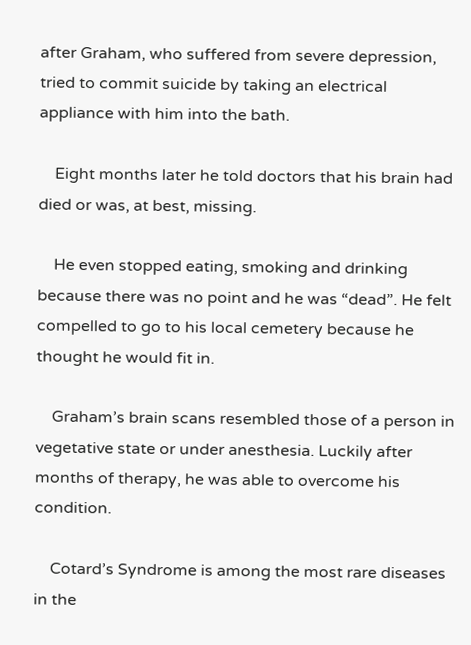after Graham, who suffered from severe depression, tried to commit suicide by taking an electrical appliance with him into the bath.

    Eight months later he told doctors that his brain had died or was, at best, missing.

    He even stopped eating, smoking and drinking because there was no point and he was “dead”. He felt compelled to go to his local cemetery because he thought he would fit in.

    Graham’s brain scans resembled those of a person in vegetative state or under anesthesia. Luckily after months of therapy, he was able to overcome his condition.

    Cotard’s Syndrome is among the most rare diseases in the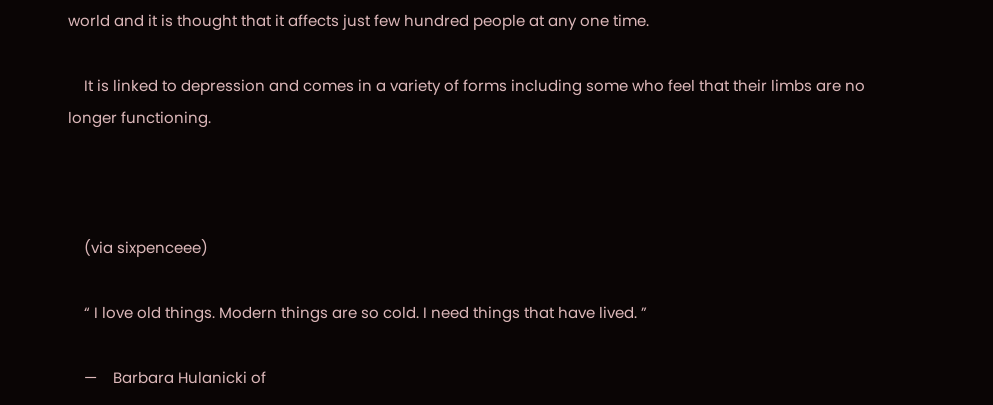world and it is thought that it affects just few hundred people at any one time.

    It is linked to depression and comes in a variety of forms including some who feel that their limbs are no longer functioning.



    (via sixpenceee)

    “ I love old things. Modern things are so cold. I need things that have lived. ”

    —    Barbara Hulanicki of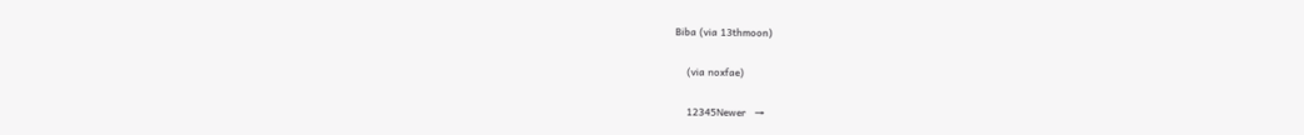Biba (via 13thmoon)

    (via noxfae)

    12345Newer   →